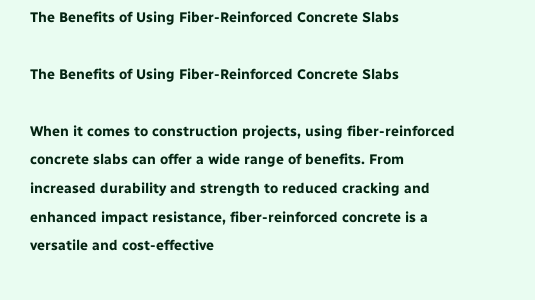The Benefits of Using Fiber-Reinforced Concrete Slabs

The Benefits of Using Fiber-Reinforced Concrete Slabs

When it comes to construction projects, using fiber-reinforced concrete slabs can offer a wide range of benefits. From increased durability and strength to reduced cracking and enhanced impact resistance, fiber-reinforced concrete is a versatile and cost-effective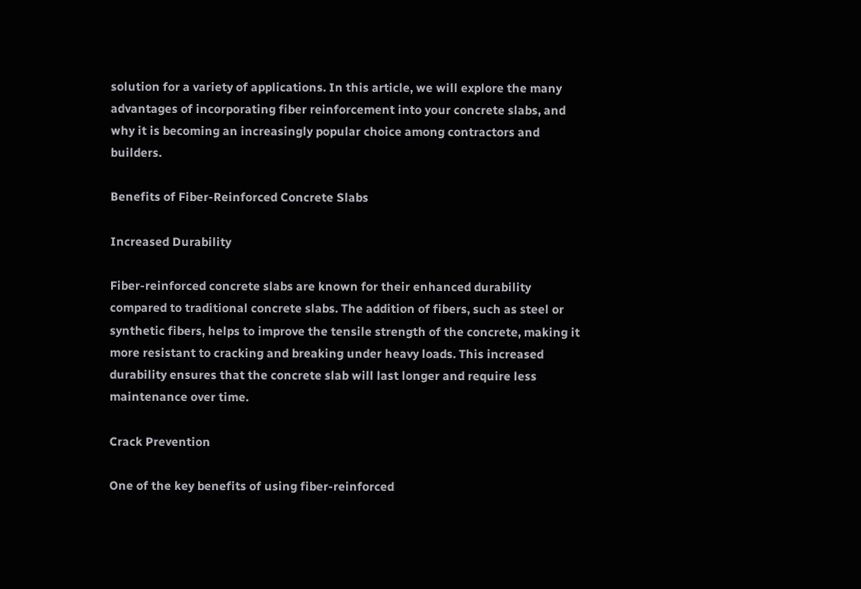solution for a variety of applications. In this article, we will explore the many advantages of incorporating fiber reinforcement into your concrete slabs, and why it is becoming an increasingly popular choice among contractors and builders.

Benefits of Fiber-Reinforced Concrete Slabs

Increased Durability

Fiber-reinforced concrete slabs are known for their enhanced durability compared to traditional concrete slabs. The addition of fibers, such as steel or synthetic fibers, helps to improve the tensile strength of the concrete, making it more resistant to cracking and breaking under heavy loads. This increased durability ensures that the concrete slab will last longer and require less maintenance over time.

Crack Prevention

One of the key benefits of using fiber-reinforced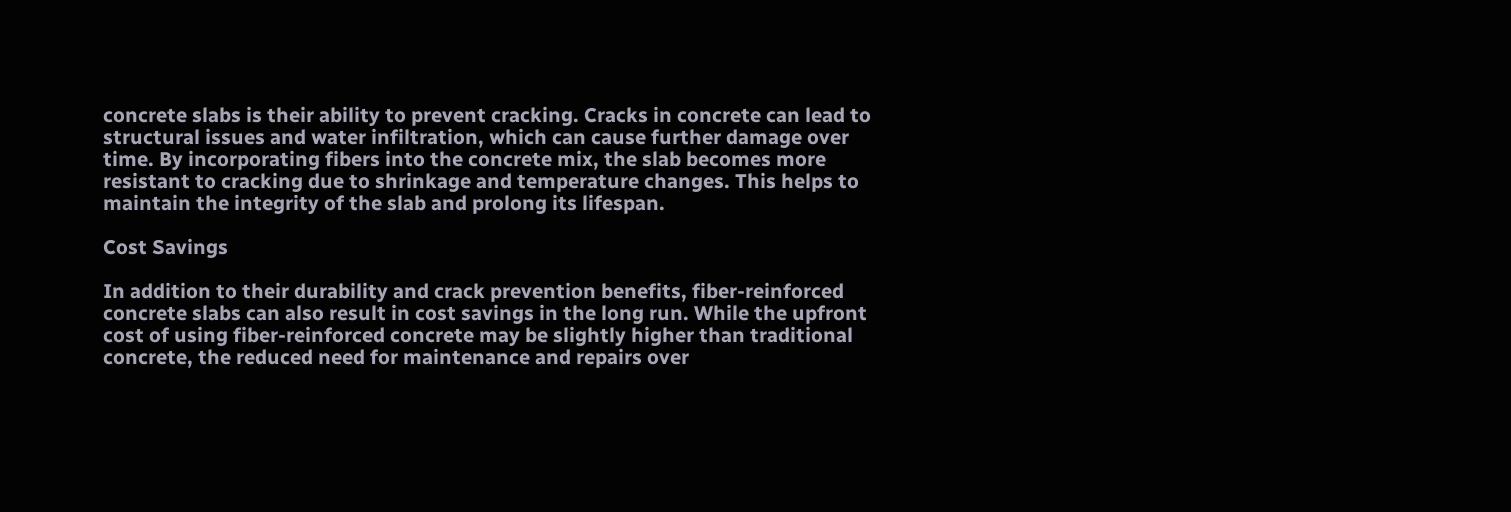concrete slabs is their ability to prevent cracking. Cracks in concrete can lead to structural issues and water infiltration, which can cause further damage over time. By incorporating fibers into the concrete mix, the slab becomes more resistant to cracking due to shrinkage and temperature changes. This helps to maintain the integrity of the slab and prolong its lifespan.

Cost Savings

In addition to their durability and crack prevention benefits, fiber-reinforced concrete slabs can also result in cost savings in the long run. While the upfront cost of using fiber-reinforced concrete may be slightly higher than traditional concrete, the reduced need for maintenance and repairs over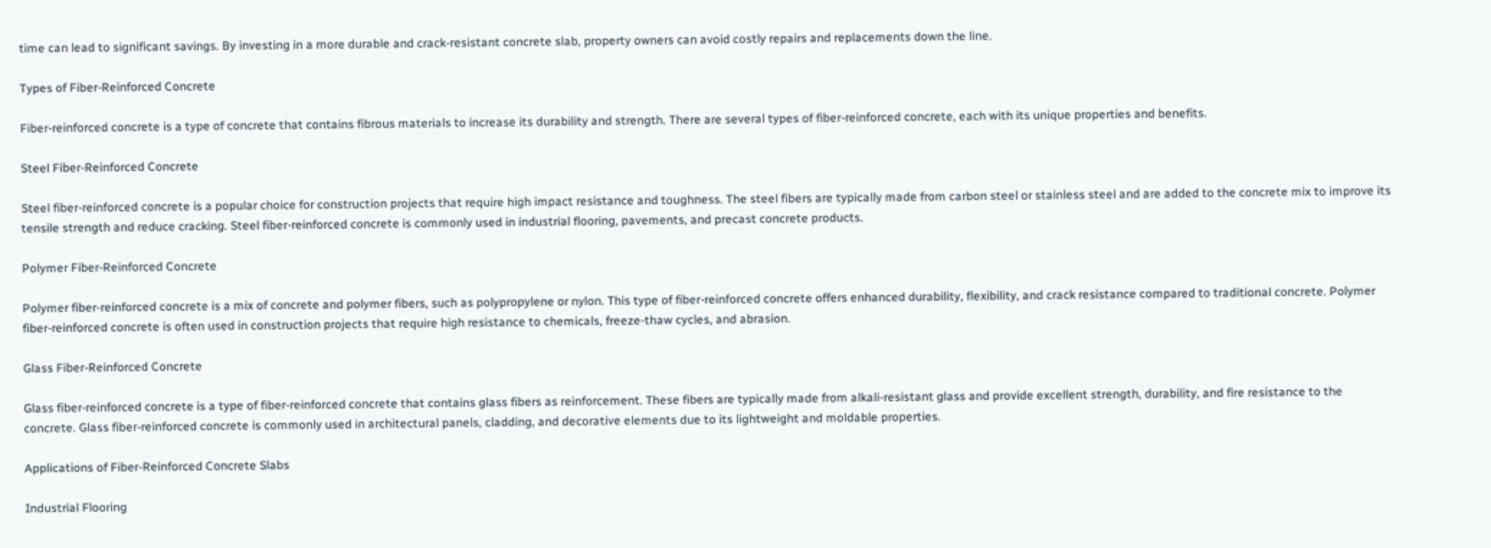time can lead to significant savings. By investing in a more durable and crack-resistant concrete slab, property owners can avoid costly repairs and replacements down the line.

Types of Fiber-Reinforced Concrete

Fiber-reinforced concrete is a type of concrete that contains fibrous materials to increase its durability and strength. There are several types of fiber-reinforced concrete, each with its unique properties and benefits.

Steel Fiber-Reinforced Concrete

Steel fiber-reinforced concrete is a popular choice for construction projects that require high impact resistance and toughness. The steel fibers are typically made from carbon steel or stainless steel and are added to the concrete mix to improve its tensile strength and reduce cracking. Steel fiber-reinforced concrete is commonly used in industrial flooring, pavements, and precast concrete products.

Polymer Fiber-Reinforced Concrete

Polymer fiber-reinforced concrete is a mix of concrete and polymer fibers, such as polypropylene or nylon. This type of fiber-reinforced concrete offers enhanced durability, flexibility, and crack resistance compared to traditional concrete. Polymer fiber-reinforced concrete is often used in construction projects that require high resistance to chemicals, freeze-thaw cycles, and abrasion.

Glass Fiber-Reinforced Concrete

Glass fiber-reinforced concrete is a type of fiber-reinforced concrete that contains glass fibers as reinforcement. These fibers are typically made from alkali-resistant glass and provide excellent strength, durability, and fire resistance to the concrete. Glass fiber-reinforced concrete is commonly used in architectural panels, cladding, and decorative elements due to its lightweight and moldable properties.

Applications of Fiber-Reinforced Concrete Slabs

Industrial Flooring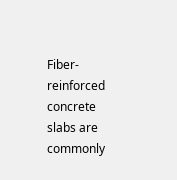Fiber-reinforced concrete slabs are commonly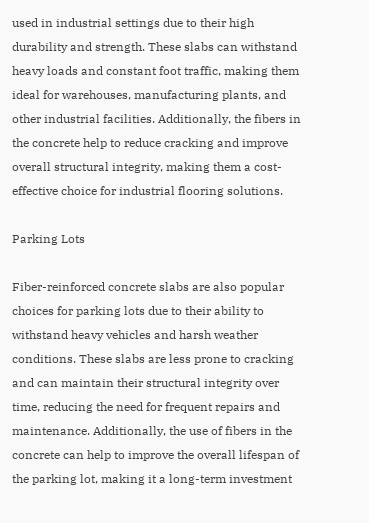used in industrial settings due to their high durability and strength. These slabs can withstand heavy loads and constant foot traffic, making them ideal for warehouses, manufacturing plants, and other industrial facilities. Additionally, the fibers in the concrete help to reduce cracking and improve overall structural integrity, making them a cost-effective choice for industrial flooring solutions.

Parking Lots

Fiber-reinforced concrete slabs are also popular choices for parking lots due to their ability to withstand heavy vehicles and harsh weather conditions. These slabs are less prone to cracking and can maintain their structural integrity over time, reducing the need for frequent repairs and maintenance. Additionally, the use of fibers in the concrete can help to improve the overall lifespan of the parking lot, making it a long-term investment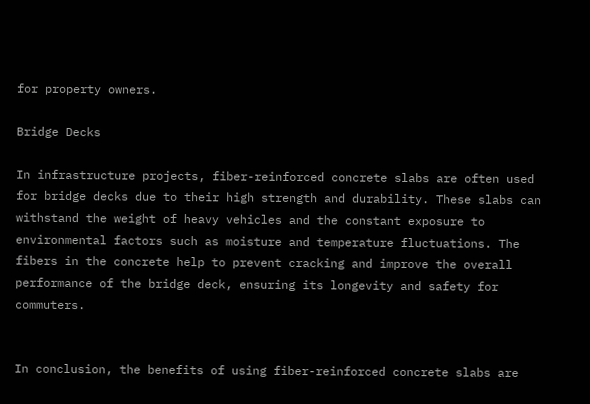for property owners.

Bridge Decks

In infrastructure projects, fiber-reinforced concrete slabs are often used for bridge decks due to their high strength and durability. These slabs can withstand the weight of heavy vehicles and the constant exposure to environmental factors such as moisture and temperature fluctuations. The fibers in the concrete help to prevent cracking and improve the overall performance of the bridge deck, ensuring its longevity and safety for commuters.


In conclusion, the benefits of using fiber-reinforced concrete slabs are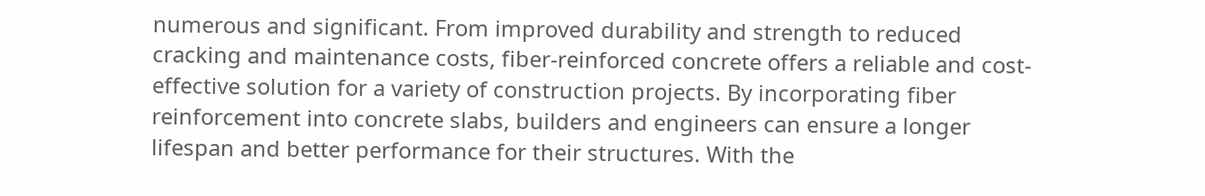numerous and significant. From improved durability and strength to reduced cracking and maintenance costs, fiber-reinforced concrete offers a reliable and cost-effective solution for a variety of construction projects. By incorporating fiber reinforcement into concrete slabs, builders and engineers can ensure a longer lifespan and better performance for their structures. With the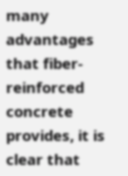many advantages that fiber-reinforced concrete provides, it is clear that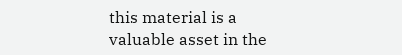this material is a valuable asset in the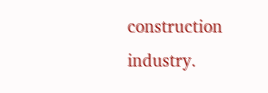construction industry.